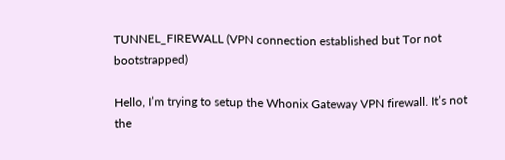TUNNEL_FIREWALL (VPN connection established but Tor not bootstrapped)

Hello, I’m trying to setup the Whonix Gateway VPN firewall. It’s not the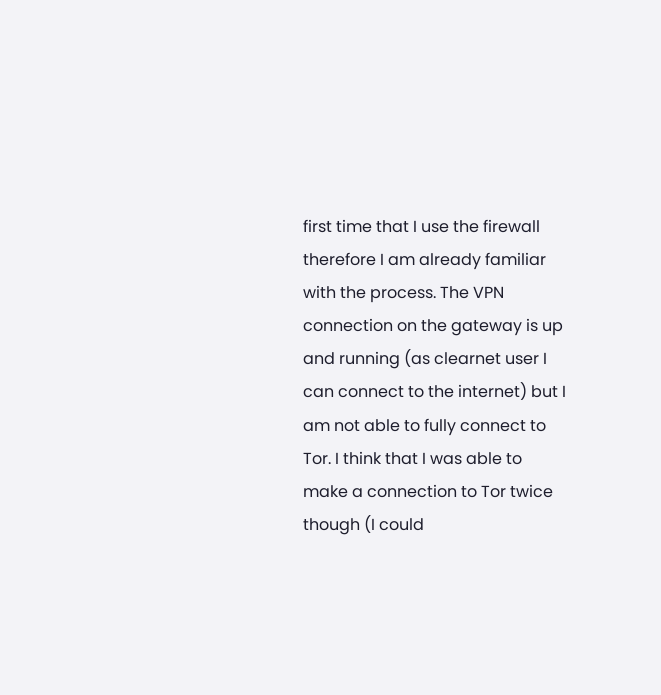first time that I use the firewall therefore I am already familiar with the process. The VPN connection on the gateway is up and running (as clearnet user I can connect to the internet) but I am not able to fully connect to Tor. I think that I was able to make a connection to Tor twice though (I could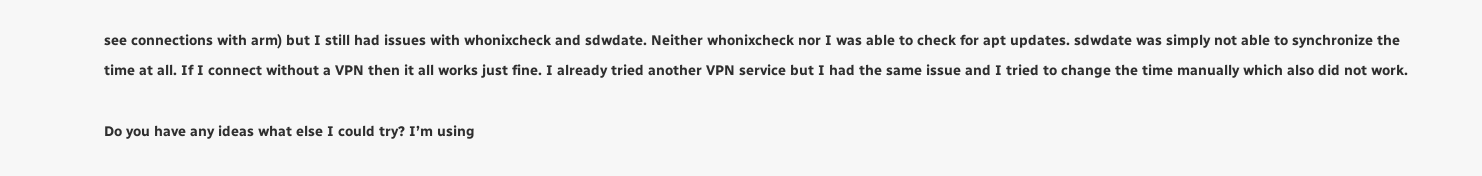see connections with arm) but I still had issues with whonixcheck and sdwdate. Neither whonixcheck nor I was able to check for apt updates. sdwdate was simply not able to synchronize the time at all. If I connect without a VPN then it all works just fine. I already tried another VPN service but I had the same issue and I tried to change the time manually which also did not work.

Do you have any ideas what else I could try? I’m using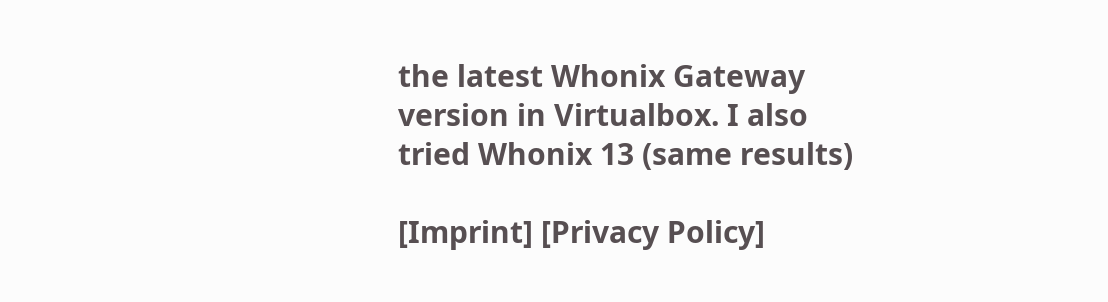the latest Whonix Gateway version in Virtualbox. I also tried Whonix 13 (same results)

[Imprint] [Privacy Policy]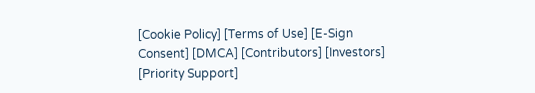[Cookie Policy] [Terms of Use] [E-Sign Consent] [DMCA] [Contributors] [Investors] [Priority Support]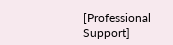[Professional Support]